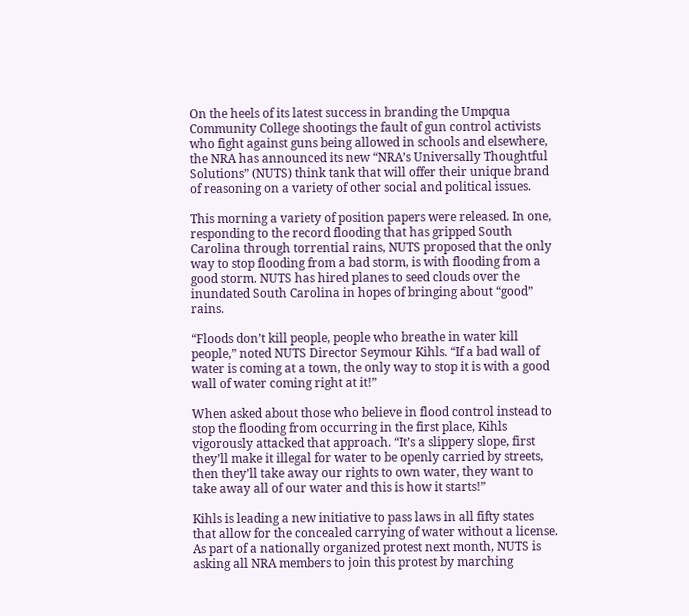On the heels of its latest success in branding the Umpqua Community College shootings the fault of gun control activists who fight against guns being allowed in schools and elsewhere, the NRA has announced its new “NRA’s Universally Thoughtful Solutions” (NUTS) think tank that will offer their unique brand of reasoning on a variety of other social and political issues.

This morning a variety of position papers were released. In one, responding to the record flooding that has gripped South Carolina through torrential rains, NUTS proposed that the only way to stop flooding from a bad storm, is with flooding from a good storm. NUTS has hired planes to seed clouds over the inundated South Carolina in hopes of bringing about “good” rains.

“Floods don’t kill people, people who breathe in water kill people,” noted NUTS Director Seymour Kihls. “If a bad wall of water is coming at a town, the only way to stop it is with a good wall of water coming right at it!”

When asked about those who believe in flood control instead to stop the flooding from occurring in the first place, Kihls vigorously attacked that approach. “It’s a slippery slope, first they’ll make it illegal for water to be openly carried by streets, then they’ll take away our rights to own water, they want to take away all of our water and this is how it starts!”

Kihls is leading a new initiative to pass laws in all fifty states that allow for the concealed carrying of water without a license. As part of a nationally organized protest next month, NUTS is asking all NRA members to join this protest by marching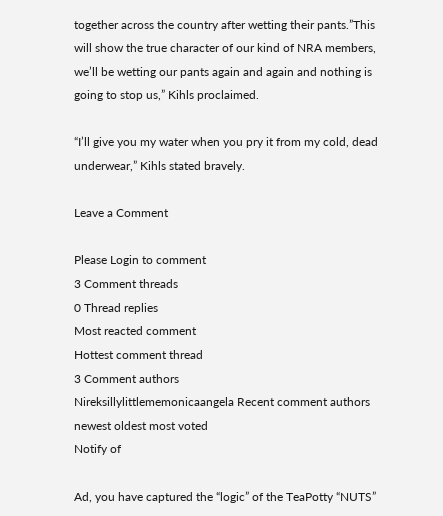together across the country after wetting their pants.”This will show the true character of our kind of NRA members, we’ll be wetting our pants again and again and nothing is going to stop us,” Kihls proclaimed.

“I’ll give you my water when you pry it from my cold, dead underwear,” Kihls stated bravely.

Leave a Comment

Please Login to comment
3 Comment threads
0 Thread replies
Most reacted comment
Hottest comment thread
3 Comment authors
Nireksillylittlememonicaangela Recent comment authors
newest oldest most voted
Notify of

Ad, you have captured the “logic” of the TeaPotty “NUTS”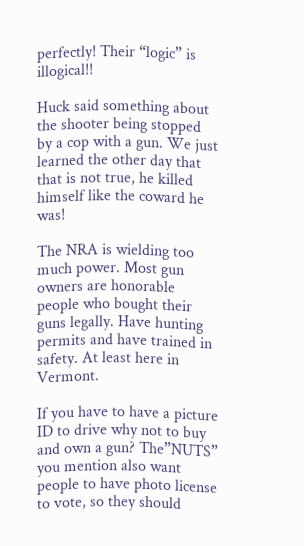perfectly! Their “logic” is illogical!!

Huck said something about the shooter being stopped by a cop with a gun. We just learned the other day that that is not true, he killed himself like the coward he was!

The NRA is wielding too much power. Most gun owners are honorable people who bought their guns legally. Have hunting permits and have trained in safety. At least here in Vermont.

If you have to have a picture ID to drive why not to buy and own a gun? The”NUTS” you mention also want people to have photo license to vote, so they should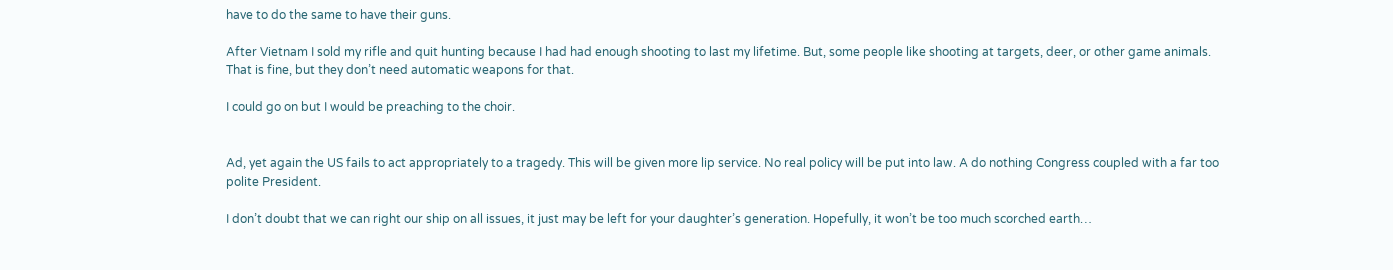have to do the same to have their guns.

After Vietnam I sold my rifle and quit hunting because I had had enough shooting to last my lifetime. But, some people like shooting at targets, deer, or other game animals. That is fine, but they don’t need automatic weapons for that.

I could go on but I would be preaching to the choir.


Ad, yet again the US fails to act appropriately to a tragedy. This will be given more lip service. No real policy will be put into law. A do nothing Congress coupled with a far too polite President.

I don’t doubt that we can right our ship on all issues, it just may be left for your daughter’s generation. Hopefully, it won’t be too much scorched earth…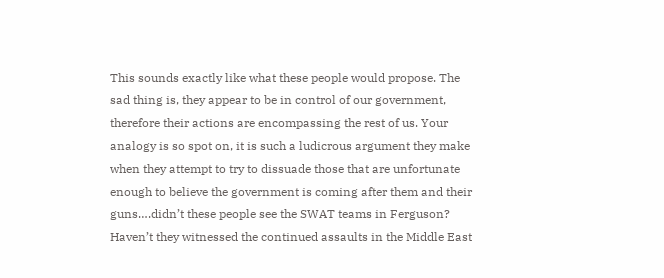This sounds exactly like what these people would propose. The sad thing is, they appear to be in control of our government, therefore their actions are encompassing the rest of us. Your analogy is so spot on, it is such a ludicrous argument they make when they attempt to try to dissuade those that are unfortunate enough to believe the government is coming after them and their guns….didn’t these people see the SWAT teams in Ferguson? Haven’t they witnessed the continued assaults in the Middle East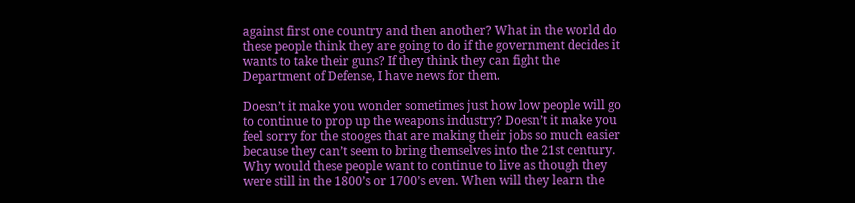against first one country and then another? What in the world do these people think they are going to do if the government decides it wants to take their guns? If they think they can fight the Department of Defense, I have news for them.

Doesn’t it make you wonder sometimes just how low people will go to continue to prop up the weapons industry? Doesn’t it make you feel sorry for the stooges that are making their jobs so much easier because they can’t seem to bring themselves into the 21st century. Why would these people want to continue to live as though they were still in the 1800’s or 1700’s even. When will they learn the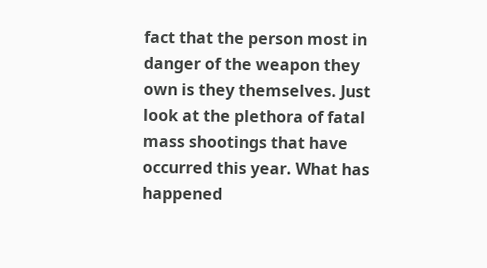fact that the person most in danger of the weapon they own is they themselves. Just look at the plethora of fatal mass shootings that have occurred this year. What has happened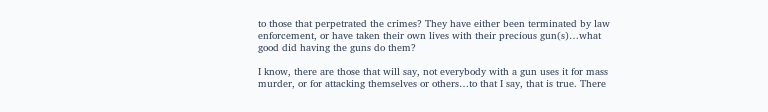to those that perpetrated the crimes? They have either been terminated by law enforcement, or have taken their own lives with their precious gun(s)…what good did having the guns do them?

I know, there are those that will say, not everybody with a gun uses it for mass murder, or for attacking themselves or others…to that I say, that is true. There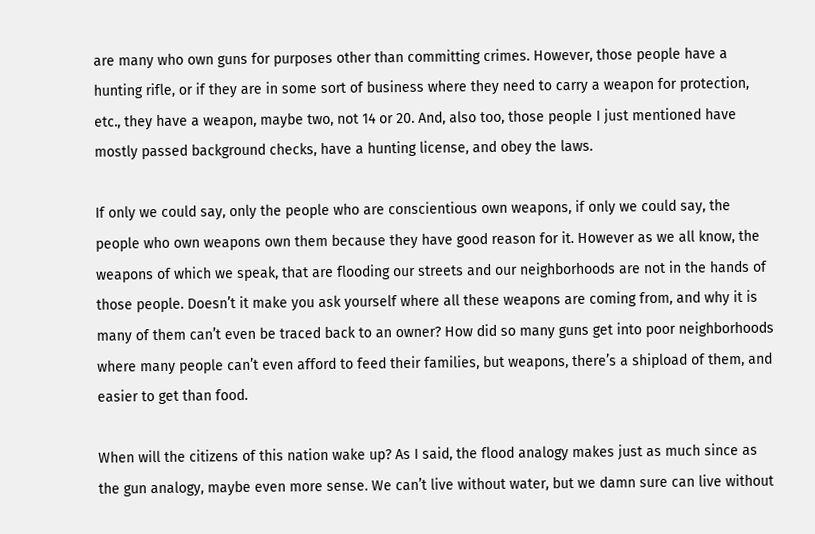are many who own guns for purposes other than committing crimes. However, those people have a hunting rifle, or if they are in some sort of business where they need to carry a weapon for protection, etc., they have a weapon, maybe two, not 14 or 20. And, also too, those people I just mentioned have mostly passed background checks, have a hunting license, and obey the laws.

If only we could say, only the people who are conscientious own weapons, if only we could say, the people who own weapons own them because they have good reason for it. However as we all know, the weapons of which we speak, that are flooding our streets and our neighborhoods are not in the hands of those people. Doesn’t it make you ask yourself where all these weapons are coming from, and why it is many of them can’t even be traced back to an owner? How did so many guns get into poor neighborhoods where many people can’t even afford to feed their families, but weapons, there’s a shipload of them, and easier to get than food.

When will the citizens of this nation wake up? As I said, the flood analogy makes just as much since as the gun analogy, maybe even more sense. We can’t live without water, but we damn sure can live without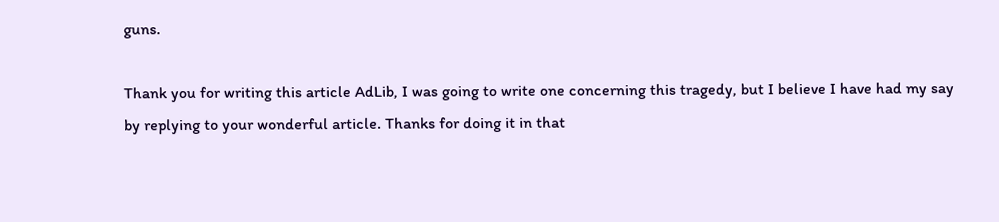guns.

Thank you for writing this article AdLib, I was going to write one concerning this tragedy, but I believe I have had my say by replying to your wonderful article. Thanks for doing it in that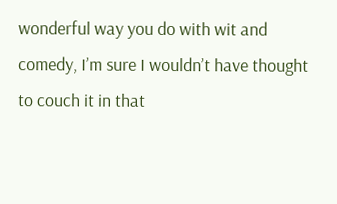wonderful way you do with wit and comedy, I’m sure I wouldn’t have thought to couch it in that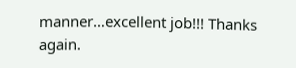manner…excellent job!!! Thanks again.